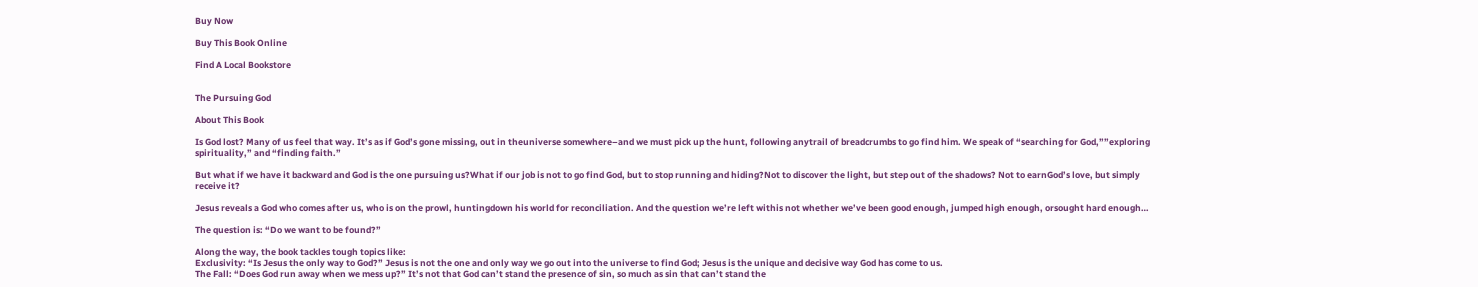Buy Now

Buy This Book Online

Find A Local Bookstore


The Pursuing God

About This Book

Is God lost? Many of us feel that way. It’s as if God’s gone missing, out in theuniverse somewhere–and we must pick up the hunt, following anytrail of breadcrumbs to go find him. We speak of “searching for God,””exploring spirituality,” and “finding faith.”

But what if we have it backward and God is the one pursuing us?What if our job is not to go find God, but to stop running and hiding?Not to discover the light, but step out of the shadows? Not to earnGod’s love, but simply receive it?

Jesus reveals a God who comes after us, who is on the prowl, huntingdown his world for reconciliation. And the question we’re left withis not whether we’ve been good enough, jumped high enough, orsought hard enough…

The question is: “Do we want to be found?”

Along the way, the book tackles tough topics like:
Exclusivity: “Is Jesus the only way to God?” Jesus is not the one and only way we go out into the universe to find God; Jesus is the unique and decisive way God has come to us.
The Fall: “Does God run away when we mess up?” It’s not that God can’t stand the presence of sin, so much as sin that can’t stand the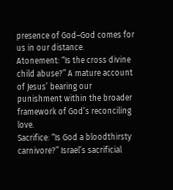presence of God–God comes for us in our distance.
Atonement: “Is the cross divine child abuse?” A mature account of Jesus’ bearing our punishment within the broader framework of God’s reconciling love.
Sacrifice: “Is God a bloodthirsty carnivore?” Israel’s sacrificial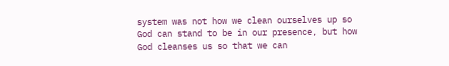system was not how we clean ourselves up so God can stand to be in our presence, but how God cleanses us so that we can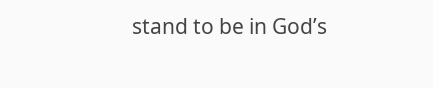stand to be in God’s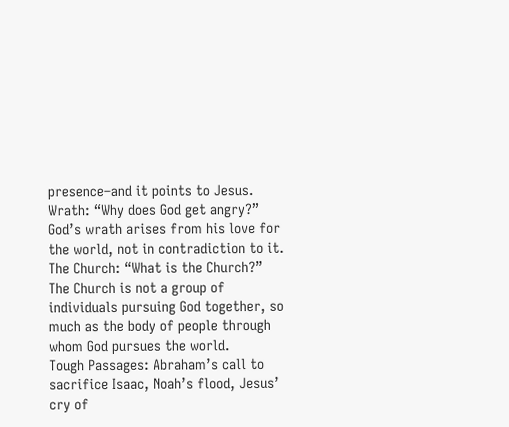presence–and it points to Jesus.
Wrath: “Why does God get angry?” God’s wrath arises from his love for the world, not in contradiction to it.
The Church: “What is the Church?” The Church is not a group of individuals pursuing God together, so much as the body of people through whom God pursues the world.
Tough Passages: Abraham’s call to sacrifice Isaac, Noah’s flood, Jesus’ cry of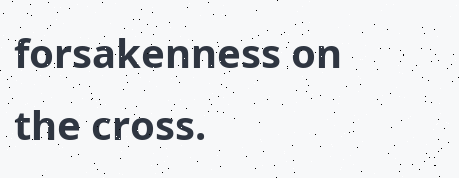forsakenness on the cross.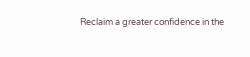Reclaim a greater confidence in the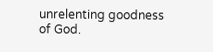unrelenting goodness of God.